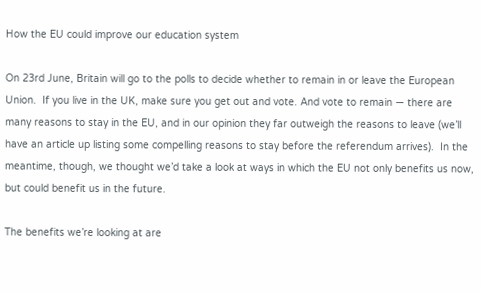How the EU could improve our education system

On 23rd June, Britain will go to the polls to decide whether to remain in or leave the European Union.  If you live in the UK, make sure you get out and vote. And vote to remain — there are many reasons to stay in the EU, and in our opinion they far outweigh the reasons to leave (we’ll have an article up listing some compelling reasons to stay before the referendum arrives).  In the meantime, though, we thought we’d take a look at ways in which the EU not only benefits us now, but could benefit us in the future.

The benefits we’re looking at are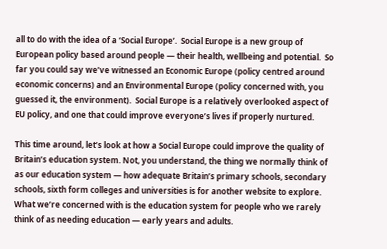all to do with the idea of a ‘Social Europe’.  Social Europe is a new group of European policy based around people — their health, wellbeing and potential.  So far you could say we’ve witnessed an Economic Europe (policy centred around economic concerns) and an Environmental Europe (policy concerned with, you guessed it, the environment).  Social Europe is a relatively overlooked aspect of EU policy, and one that could improve everyone’s lives if properly nurtured.

This time around, let’s look at how a Social Europe could improve the quality of Britain’s education system. Not, you understand, the thing we normally think of as our education system — how adequate Britain’s primary schools, secondary schools, sixth form colleges and universities is for another website to explore.  What we’re concerned with is the education system for people who we rarely think of as needing education — early years and adults.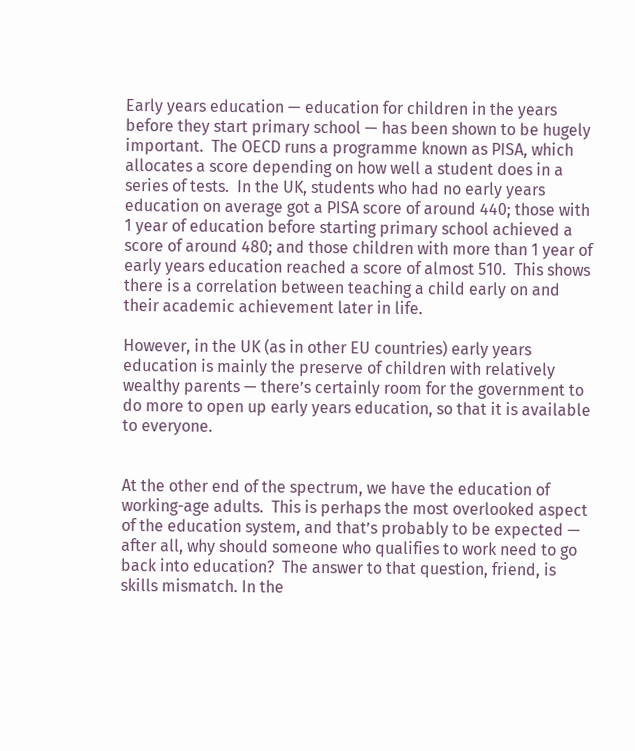Early years education — education for children in the years before they start primary school — has been shown to be hugely important.  The OECD runs a programme known as PISA, which allocates a score depending on how well a student does in a series of tests.  In the UK, students who had no early years education on average got a PISA score of around 440; those with 1 year of education before starting primary school achieved a score of around 480; and those children with more than 1 year of early years education reached a score of almost 510.  This shows there is a correlation between teaching a child early on and their academic achievement later in life.

However, in the UK (as in other EU countries) early years education is mainly the preserve of children with relatively wealthy parents — there’s certainly room for the government to do more to open up early years education, so that it is available to everyone.


At the other end of the spectrum, we have the education of working-age adults.  This is perhaps the most overlooked aspect of the education system, and that’s probably to be expected — after all, why should someone who qualifies to work need to go back into education?  The answer to that question, friend, is skills mismatch. In the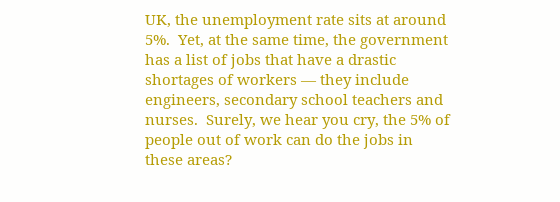UK, the unemployment rate sits at around 5%.  Yet, at the same time, the government has a list of jobs that have a drastic shortages of workers — they include engineers, secondary school teachers and nurses.  Surely, we hear you cry, the 5% of people out of work can do the jobs in these areas?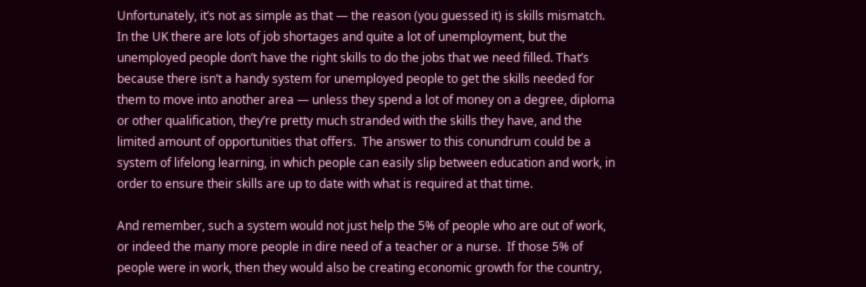Unfortunately, it’s not as simple as that — the reason (you guessed it) is skills mismatch. In the UK there are lots of job shortages and quite a lot of unemployment, but the unemployed people don’t have the right skills to do the jobs that we need filled. That’s because there isn’t a handy system for unemployed people to get the skills needed for them to move into another area — unless they spend a lot of money on a degree, diploma or other qualification, they’re pretty much stranded with the skills they have, and the limited amount of opportunities that offers.  The answer to this conundrum could be a system of lifelong learning, in which people can easily slip between education and work, in order to ensure their skills are up to date with what is required at that time.

And remember, such a system would not just help the 5% of people who are out of work, or indeed the many more people in dire need of a teacher or a nurse.  If those 5% of people were in work, then they would also be creating economic growth for the country,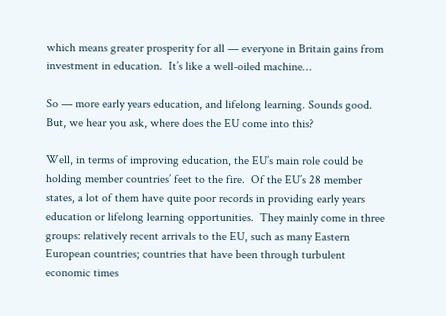which means greater prosperity for all — everyone in Britain gains from investment in education.  It’s like a well-oiled machine…

So — more early years education, and lifelong learning. Sounds good.  But, we hear you ask, where does the EU come into this?

Well, in terms of improving education, the EU’s main role could be holding member countries’ feet to the fire.  Of the EU’s 28 member states, a lot of them have quite poor records in providing early years education or lifelong learning opportunities.  They mainly come in three groups: relatively recent arrivals to the EU, such as many Eastern European countries; countries that have been through turbulent economic times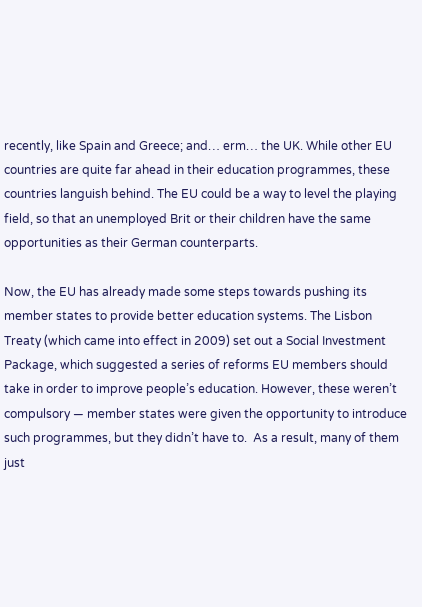recently, like Spain and Greece; and… erm… the UK. While other EU countries are quite far ahead in their education programmes, these countries languish behind. The EU could be a way to level the playing field, so that an unemployed Brit or their children have the same opportunities as their German counterparts.

Now, the EU has already made some steps towards pushing its member states to provide better education systems. The Lisbon Treaty (which came into effect in 2009) set out a Social Investment Package, which suggested a series of reforms EU members should take in order to improve people’s education. However, these weren’t compulsory — member states were given the opportunity to introduce such programmes, but they didn’t have to.  As a result, many of them just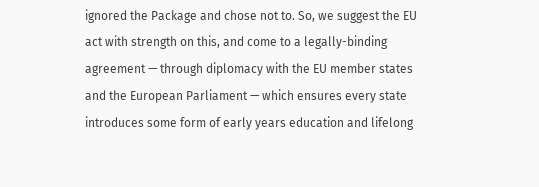ignored the Package and chose not to. So, we suggest the EU act with strength on this, and come to a legally-binding agreement — through diplomacy with the EU member states and the European Parliament — which ensures every state introduces some form of early years education and lifelong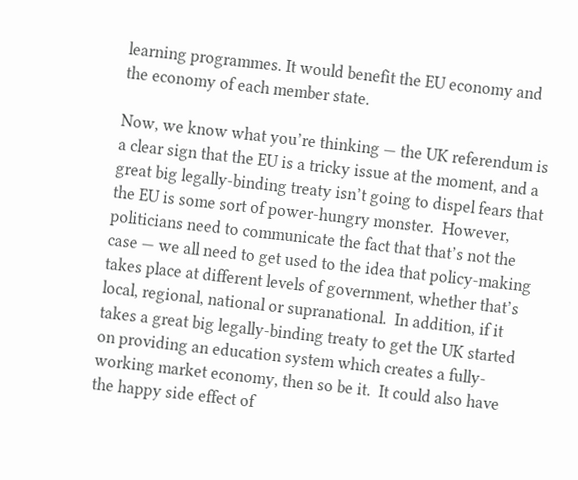learning programmes. It would benefit the EU economy and the economy of each member state.

Now, we know what you’re thinking — the UK referendum is a clear sign that the EU is a tricky issue at the moment, and a great big legally-binding treaty isn’t going to dispel fears that the EU is some sort of power-hungry monster.  However, politicians need to communicate the fact that that’s not the case — we all need to get used to the idea that policy-making takes place at different levels of government, whether that’s local, regional, national or supranational.  In addition, if it takes a great big legally-binding treaty to get the UK started on providing an education system which creates a fully-working market economy, then so be it.  It could also have the happy side effect of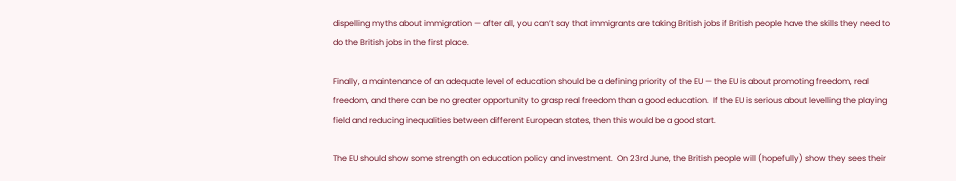dispelling myths about immigration — after all, you can’t say that immigrants are taking British jobs if British people have the skills they need to do the British jobs in the first place.

Finally, a maintenance of an adequate level of education should be a defining priority of the EU — the EU is about promoting freedom, real freedom, and there can be no greater opportunity to grasp real freedom than a good education.  If the EU is serious about levelling the playing field and reducing inequalities between different European states, then this would be a good start.

The EU should show some strength on education policy and investment.  On 23rd June, the British people will (hopefully) show they sees their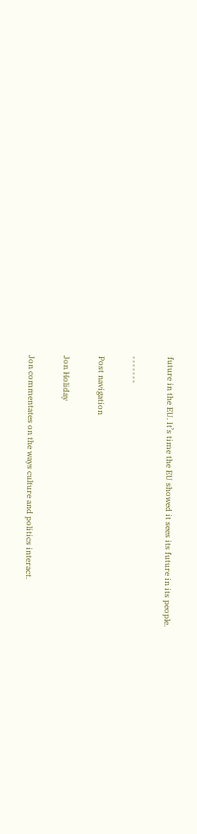future in the EU. It’s time the EU showed it sees its future in its people.

, , , , , , ,

Post navigation

Jon Holiday

Jon commentates on the ways culture and politics interact.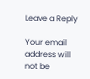Leave a Reply

Your email address will not be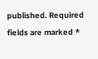published. Required fields are marked *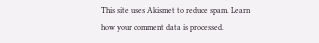This site uses Akismet to reduce spam. Learn how your comment data is processed.